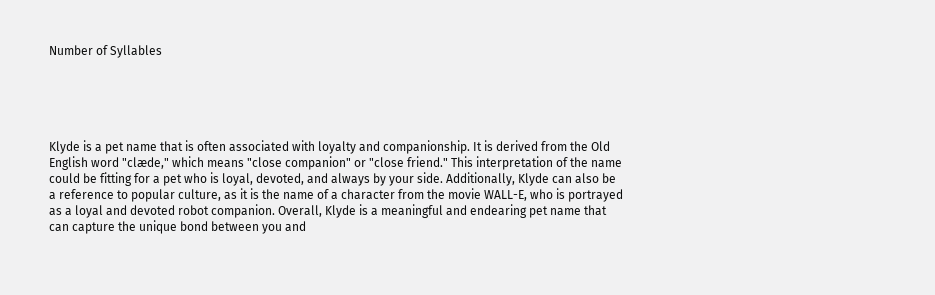Number of Syllables





Klyde is a pet name that is often associated with loyalty and companionship. It is derived from the Old English word "clæde," which means "close companion" or "close friend." This interpretation of the name could be fitting for a pet who is loyal, devoted, and always by your side. Additionally, Klyde can also be a reference to popular culture, as it is the name of a character from the movie WALL-E, who is portrayed as a loyal and devoted robot companion. Overall, Klyde is a meaningful and endearing pet name that can capture the unique bond between you and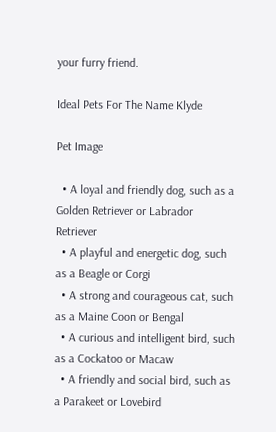your furry friend.

Ideal Pets For The Name Klyde

Pet Image

  • A loyal and friendly dog, such as a Golden Retriever or Labrador Retriever
  • A playful and energetic dog, such as a Beagle or Corgi
  • A strong and courageous cat, such as a Maine Coon or Bengal
  • A curious and intelligent bird, such as a Cockatoo or Macaw
  • A friendly and social bird, such as a Parakeet or Lovebird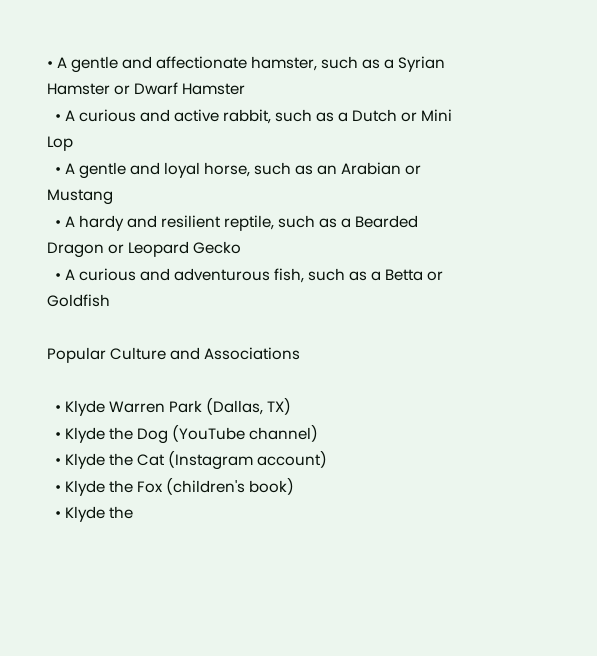• A gentle and affectionate hamster, such as a Syrian Hamster or Dwarf Hamster
  • A curious and active rabbit, such as a Dutch or Mini Lop
  • A gentle and loyal horse, such as an Arabian or Mustang
  • A hardy and resilient reptile, such as a Bearded Dragon or Leopard Gecko
  • A curious and adventurous fish, such as a Betta or Goldfish

Popular Culture and Associations

  • Klyde Warren Park (Dallas, TX)
  • Klyde the Dog (YouTube channel)
  • Klyde the Cat (Instagram account)
  • Klyde the Fox (children's book)
  • Klyde the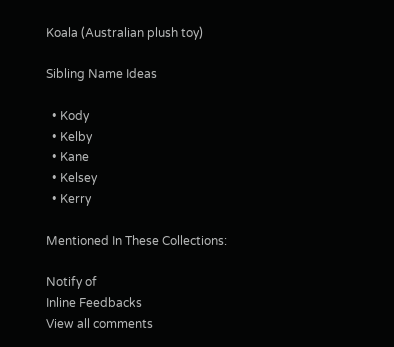Koala (Australian plush toy)

Sibling Name Ideas

  • Kody
  • Kelby
  • Kane
  • Kelsey
  • Kerry

Mentioned In These Collections:

Notify of
Inline Feedbacks
View all comments